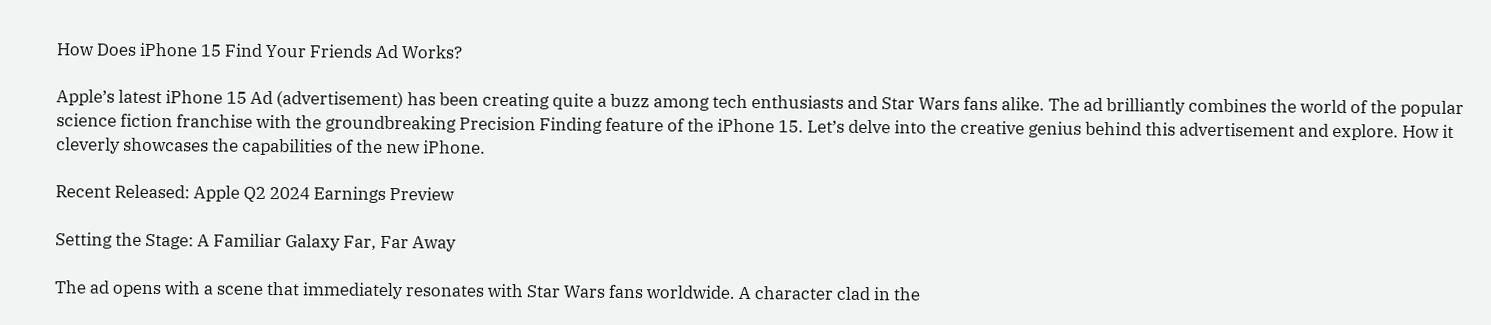How Does iPhone 15 Find Your Friends Ad Works?

Apple’s latest iPhone 15 Ad (advertisement) has been creating quite a buzz among tech enthusiasts and Star Wars fans alike. The ad brilliantly combines the world of the popular science fiction franchise with the groundbreaking Precision Finding feature of the iPhone 15. Let’s delve into the creative genius behind this advertisement and explore. How it cleverly showcases the capabilities of the new iPhone.

Recent Released: Apple Q2 2024 Earnings Preview

Setting the Stage: A Familiar Galaxy Far, Far Away

The ad opens with a scene that immediately resonates with Star Wars fans worldwide. A character clad in the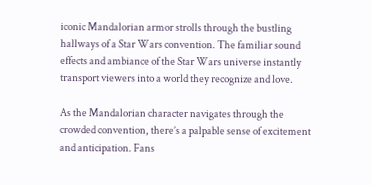iconic Mandalorian armor strolls through the bustling hallways of a Star Wars convention. The familiar sound effects and ambiance of the Star Wars universe instantly transport viewers into a world they recognize and love.

As the Mandalorian character navigates through the crowded convention, there’s a palpable sense of excitement and anticipation. Fans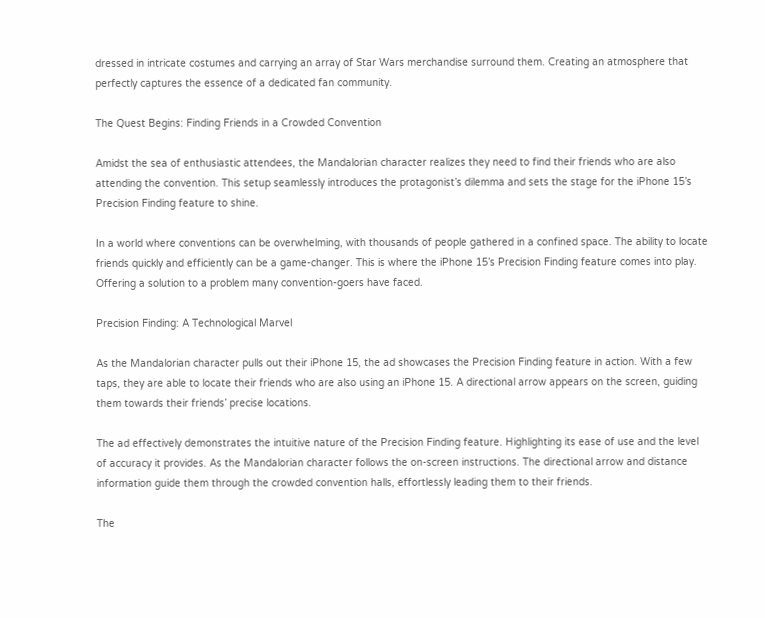dressed in intricate costumes and carrying an array of Star Wars merchandise surround them. Creating an atmosphere that perfectly captures the essence of a dedicated fan community.

The Quest Begins: Finding Friends in a Crowded Convention

Amidst the sea of enthusiastic attendees, the Mandalorian character realizes they need to find their friends who are also attending the convention. This setup seamlessly introduces the protagonist’s dilemma and sets the stage for the iPhone 15’s Precision Finding feature to shine.

In a world where conventions can be overwhelming, with thousands of people gathered in a confined space. The ability to locate friends quickly and efficiently can be a game-changer. This is where the iPhone 15’s Precision Finding feature comes into play. Offering a solution to a problem many convention-goers have faced.

Precision Finding: A Technological Marvel

As the Mandalorian character pulls out their iPhone 15, the ad showcases the Precision Finding feature in action. With a few taps, they are able to locate their friends who are also using an iPhone 15. A directional arrow appears on the screen, guiding them towards their friends’ precise locations.

The ad effectively demonstrates the intuitive nature of the Precision Finding feature. Highlighting its ease of use and the level of accuracy it provides. As the Mandalorian character follows the on-screen instructions. The directional arrow and distance information guide them through the crowded convention halls, effortlessly leading them to their friends.

The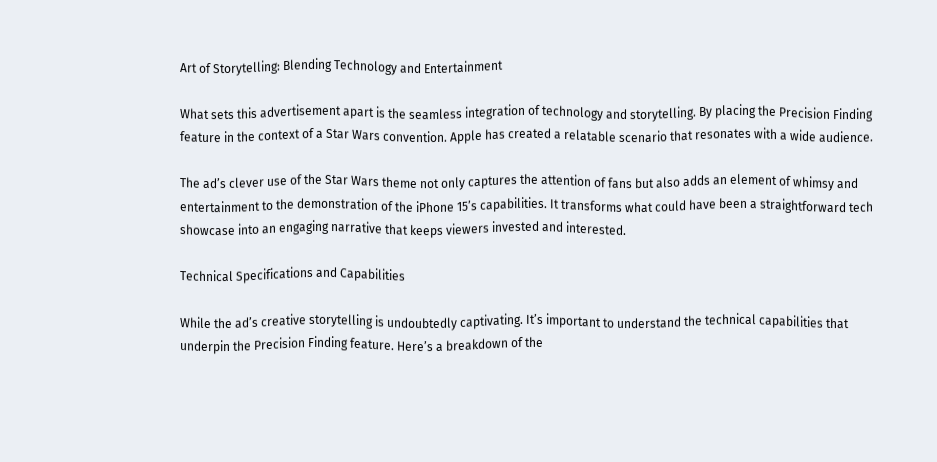Art of Storytelling: Blending Technology and Entertainment

What sets this advertisement apart is the seamless integration of technology and storytelling. By placing the Precision Finding feature in the context of a Star Wars convention. Apple has created a relatable scenario that resonates with a wide audience.

The ad’s clever use of the Star Wars theme not only captures the attention of fans but also adds an element of whimsy and entertainment to the demonstration of the iPhone 15’s capabilities. It transforms what could have been a straightforward tech showcase into an engaging narrative that keeps viewers invested and interested.

Technical Specifications and Capabilities

While the ad’s creative storytelling is undoubtedly captivating. It’s important to understand the technical capabilities that underpin the Precision Finding feature. Here’s a breakdown of the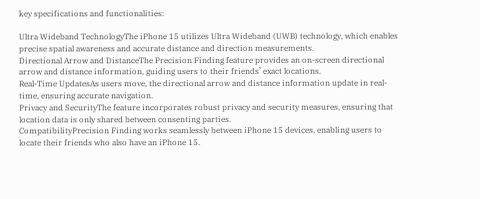key specifications and functionalities:

Ultra Wideband TechnologyThe iPhone 15 utilizes Ultra Wideband (UWB) technology, which enables precise spatial awareness and accurate distance and direction measurements.
Directional Arrow and DistanceThe Precision Finding feature provides an on-screen directional arrow and distance information, guiding users to their friends’ exact locations.
Real-Time UpdatesAs users move, the directional arrow and distance information update in real-time, ensuring accurate navigation.
Privacy and SecurityThe feature incorporates robust privacy and security measures, ensuring that location data is only shared between consenting parties.
CompatibilityPrecision Finding works seamlessly between iPhone 15 devices, enabling users to locate their friends who also have an iPhone 15.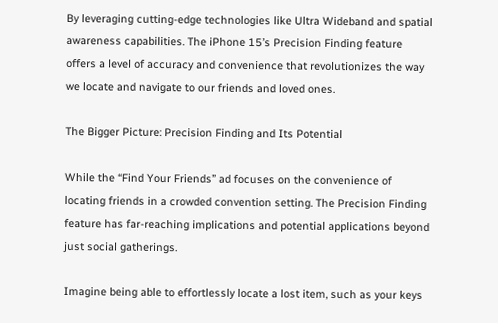By leveraging cutting-edge technologies like Ultra Wideband and spatial awareness capabilities. The iPhone 15’s Precision Finding feature offers a level of accuracy and convenience that revolutionizes the way we locate and navigate to our friends and loved ones.

The Bigger Picture: Precision Finding and Its Potential

While the “Find Your Friends” ad focuses on the convenience of locating friends in a crowded convention setting. The Precision Finding feature has far-reaching implications and potential applications beyond just social gatherings.

Imagine being able to effortlessly locate a lost item, such as your keys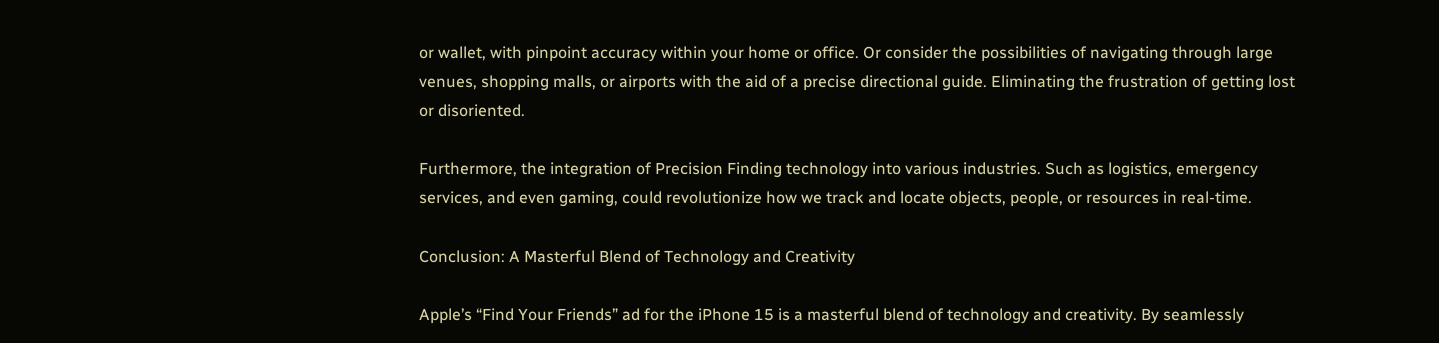or wallet, with pinpoint accuracy within your home or office. Or consider the possibilities of navigating through large venues, shopping malls, or airports with the aid of a precise directional guide. Eliminating the frustration of getting lost or disoriented.

Furthermore, the integration of Precision Finding technology into various industries. Such as logistics, emergency services, and even gaming, could revolutionize how we track and locate objects, people, or resources in real-time.

Conclusion: A Masterful Blend of Technology and Creativity

Apple’s “Find Your Friends” ad for the iPhone 15 is a masterful blend of technology and creativity. By seamlessly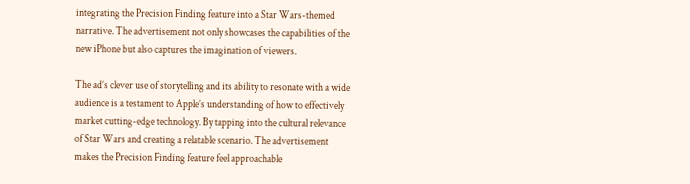integrating the Precision Finding feature into a Star Wars-themed narrative. The advertisement not only showcases the capabilities of the new iPhone but also captures the imagination of viewers.

The ad’s clever use of storytelling and its ability to resonate with a wide audience is a testament to Apple’s understanding of how to effectively market cutting-edge technology. By tapping into the cultural relevance of Star Wars and creating a relatable scenario. The advertisement makes the Precision Finding feature feel approachable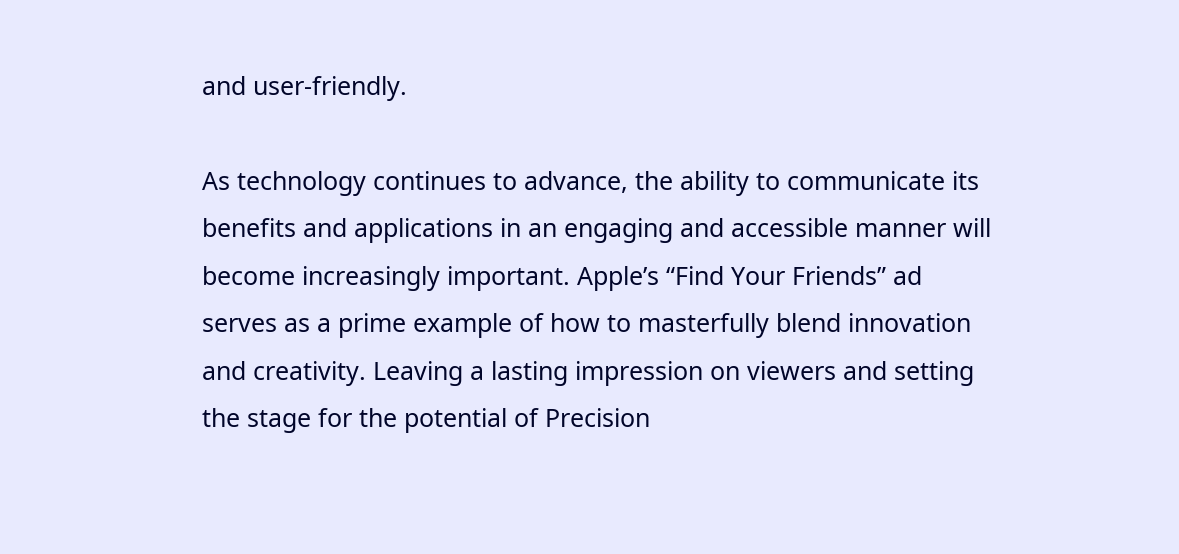and user-friendly.

As technology continues to advance, the ability to communicate its benefits and applications in an engaging and accessible manner will become increasingly important. Apple’s “Find Your Friends” ad serves as a prime example of how to masterfully blend innovation and creativity. Leaving a lasting impression on viewers and setting the stage for the potential of Precision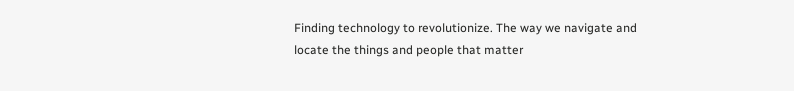Finding technology to revolutionize. The way we navigate and locate the things and people that matter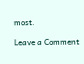most.

Leave a Comment